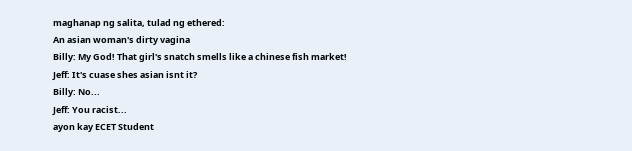maghanap ng salita, tulad ng ethered:
An asian woman's dirty vagina
Billy: My God! That girl's snatch smells like a chinese fish market!
Jeff: It's cuase shes asian isnt it?
Billy: No...
Jeff: You racist...
ayon kay ECET Student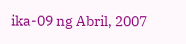ika-09 ng Abril, 2007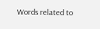Words related to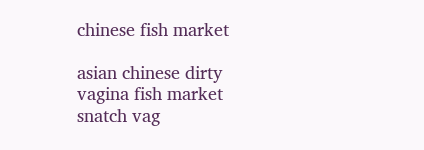chinese fish market

asian chinese dirty vagina fish market snatch vag